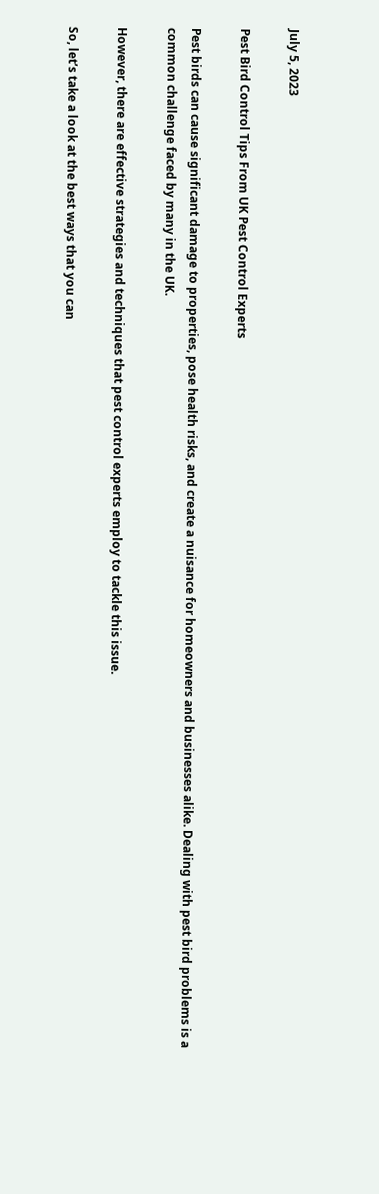July 5, 2023

Pest Bird Control Tips From UK Pest Control Experts

Pest birds can cause significant damage to properties, pose health risks, and create a nuisance for homeowners and businesses alike. Dealing with pest bird problems is a common challenge faced by many in the UK.

However, there are effective strategies and techniques that pest control experts employ to tackle this issue.

So, let’s take a look at the best ways that you can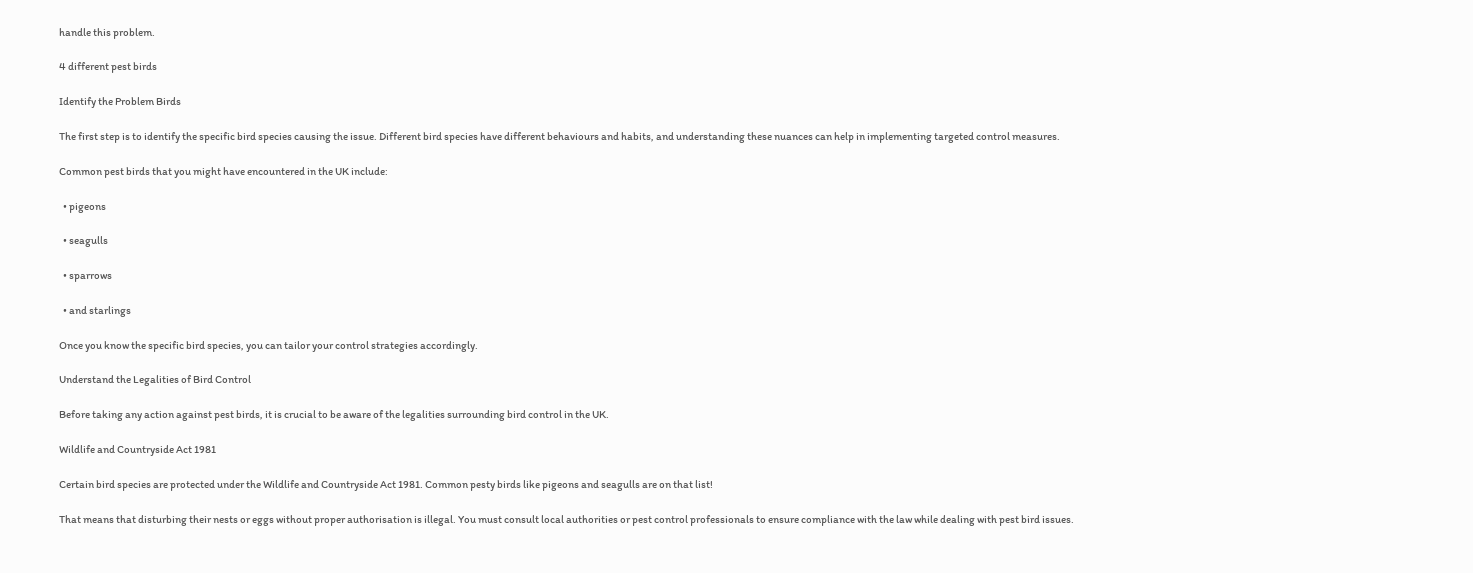handle this problem.

4 different pest birds

Identify the Problem Birds

The first step is to identify the specific bird species causing the issue. Different bird species have different behaviours and habits, and understanding these nuances can help in implementing targeted control measures.

Common pest birds that you might have encountered in the UK include:

  • pigeons

  • seagulls

  • sparrows

  • and starlings

Once you know the specific bird species, you can tailor your control strategies accordingly.

Understand the Legalities of Bird Control

Before taking any action against pest birds, it is crucial to be aware of the legalities surrounding bird control in the UK.

Wildlife and Countryside Act 1981

Certain bird species are protected under the Wildlife and Countryside Act 1981. Common pesty birds like pigeons and seagulls are on that list!

That means that disturbing their nests or eggs without proper authorisation is illegal. You must consult local authorities or pest control professionals to ensure compliance with the law while dealing with pest bird issues.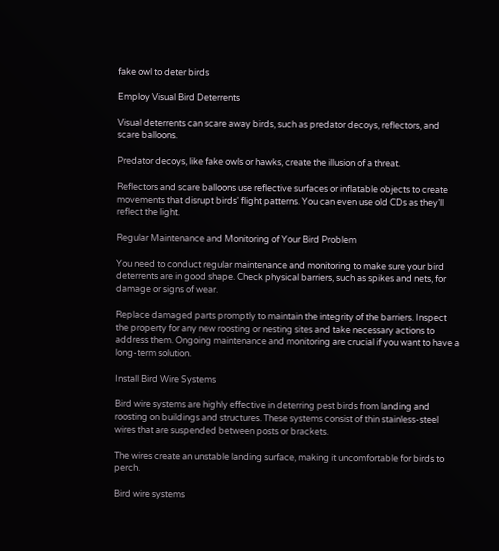fake owl to deter birds

Employ Visual Bird Deterrents

Visual deterrents can scare away birds, such as predator decoys, reflectors, and scare balloons.

Predator decoys, like fake owls or hawks, create the illusion of a threat.

Reflectors and scare balloons use reflective surfaces or inflatable objects to create movements that disrupt birds' flight patterns. You can even use old CDs as they’ll reflect the light.

Regular Maintenance and Monitoring of Your Bird Problem

You need to conduct regular maintenance and monitoring to make sure your bird deterrents are in good shape. Check physical barriers, such as spikes and nets, for damage or signs of wear.

Replace damaged parts promptly to maintain the integrity of the barriers. Inspect the property for any new roosting or nesting sites and take necessary actions to address them. Ongoing maintenance and monitoring are crucial if you want to have a long-term solution.

Install Bird Wire Systems

Bird wire systems are highly effective in deterring pest birds from landing and roosting on buildings and structures. These systems consist of thin stainless-steel wires that are suspended between posts or brackets.

The wires create an unstable landing surface, making it uncomfortable for birds to perch.

Bird wire systems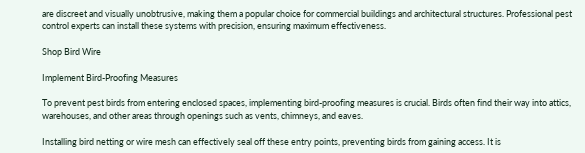are discreet and visually unobtrusive, making them a popular choice for commercial buildings and architectural structures. Professional pest control experts can install these systems with precision, ensuring maximum effectiveness.

Shop Bird Wire

Implement Bird-Proofing Measures

To prevent pest birds from entering enclosed spaces, implementing bird-proofing measures is crucial. Birds often find their way into attics, warehouses, and other areas through openings such as vents, chimneys, and eaves.

Installing bird netting or wire mesh can effectively seal off these entry points, preventing birds from gaining access. It is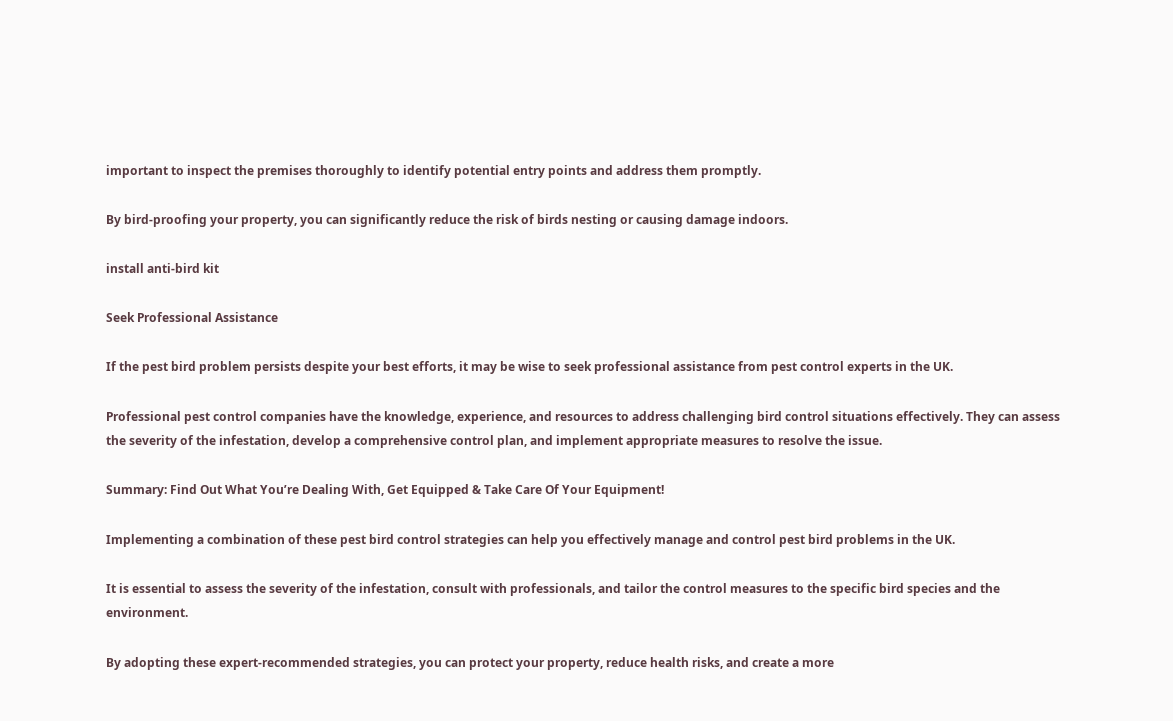important to inspect the premises thoroughly to identify potential entry points and address them promptly.

By bird-proofing your property, you can significantly reduce the risk of birds nesting or causing damage indoors.

install anti-bird kit

Seek Professional Assistance

If the pest bird problem persists despite your best efforts, it may be wise to seek professional assistance from pest control experts in the UK.

Professional pest control companies have the knowledge, experience, and resources to address challenging bird control situations effectively. They can assess the severity of the infestation, develop a comprehensive control plan, and implement appropriate measures to resolve the issue.

Summary: Find Out What You’re Dealing With, Get Equipped & Take Care Of Your Equipment!

Implementing a combination of these pest bird control strategies can help you effectively manage and control pest bird problems in the UK.

It is essential to assess the severity of the infestation, consult with professionals, and tailor the control measures to the specific bird species and the environment.

By adopting these expert-recommended strategies, you can protect your property, reduce health risks, and create a more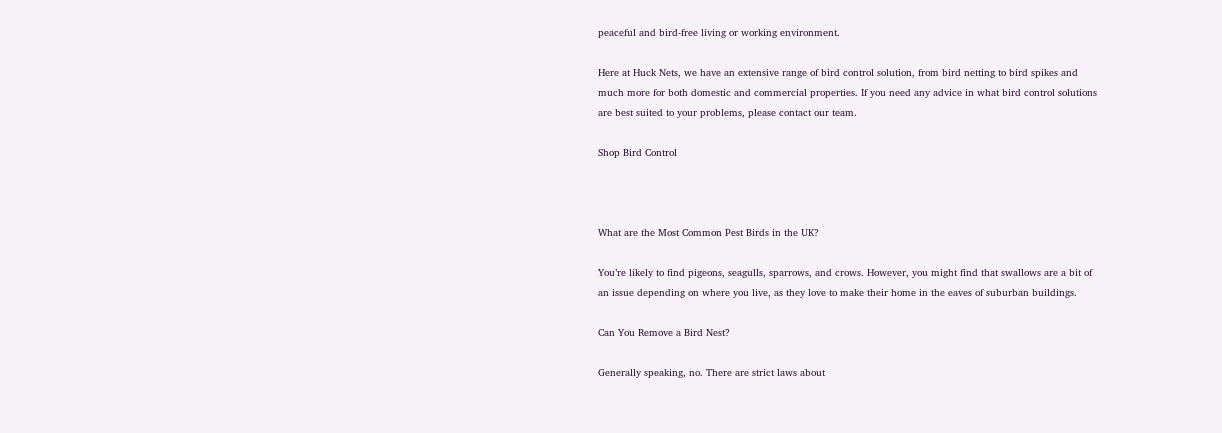peaceful and bird-free living or working environment.

Here at Huck Nets, we have an extensive range of bird control solution, from bird netting to bird spikes and much more for both domestic and commercial properties. If you need any advice in what bird control solutions are best suited to your problems, please contact our team.

Shop Bird Control



What are the Most Common Pest Birds in the UK?

You’re likely to find pigeons, seagulls, sparrows, and crows. However, you might find that swallows are a bit of an issue depending on where you live, as they love to make their home in the eaves of suburban buildings.

Can You Remove a Bird Nest?

Generally speaking, no. There are strict laws about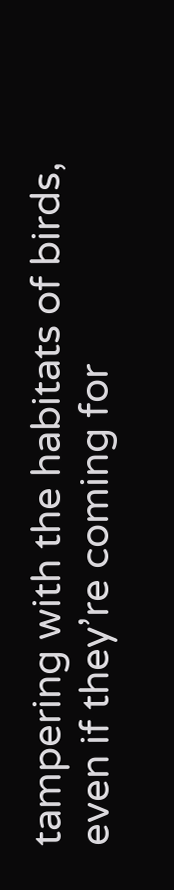tampering with the habitats of birds, even if they’re coming for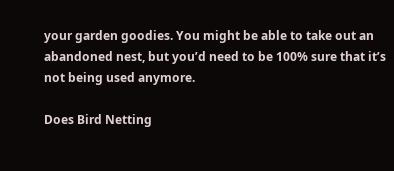your garden goodies. You might be able to take out an abandoned nest, but you’d need to be 100% sure that it’s not being used anymore.

Does Bird Netting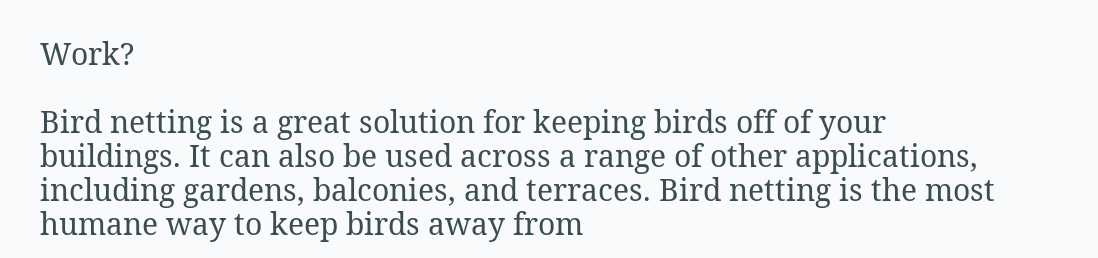Work?

Bird netting is a great solution for keeping birds off of your buildings. It can also be used across a range of other applications, including gardens, balconies, and terraces. Bird netting is the most humane way to keep birds away from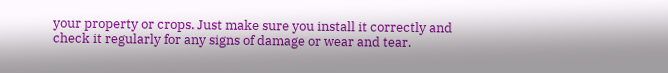your property or crops. Just make sure you install it correctly and check it regularly for any signs of damage or wear and tear.